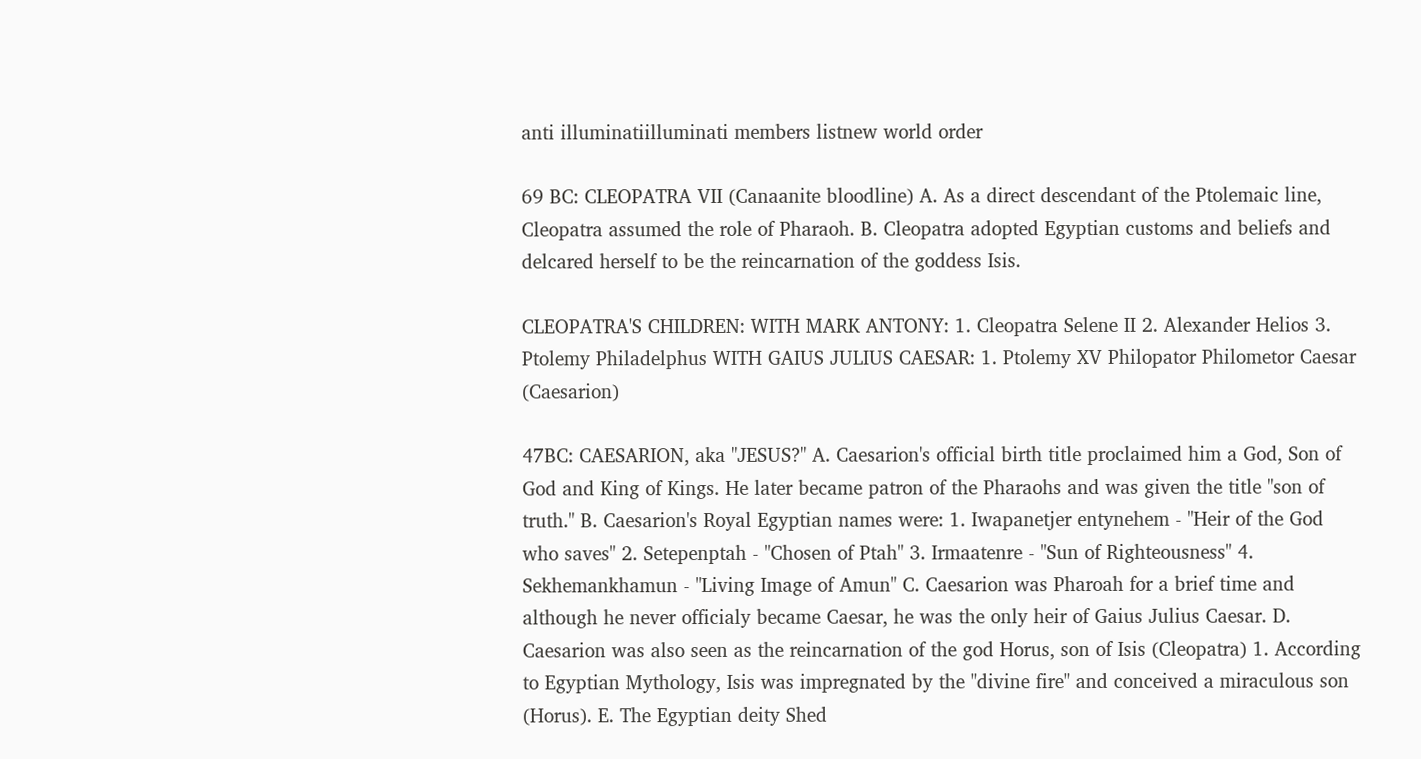anti illuminatiilluminati members listnew world order

69 BC: CLEOPATRA VII (Canaanite bloodline) A. As a direct descendant of the Ptolemaic line, Cleopatra assumed the role of Pharaoh. B. Cleopatra adopted Egyptian customs and beliefs and delcared herself to be the reincarnation of the goddess Isis.

CLEOPATRA'S CHILDREN: WITH MARK ANTONY: 1. Cleopatra Selene II 2. Alexander Helios 3. Ptolemy Philadelphus WITH GAIUS JULIUS CAESAR: 1. Ptolemy XV Philopator Philometor Caesar (Caesarion)

47BC: CAESARION, aka "JESUS?" A. Caesarion's official birth title proclaimed him a God, Son of God and King of Kings. He later became patron of the Pharaohs and was given the title "son of truth." B. Caesarion's Royal Egyptian names were: 1. Iwapanetjer entynehem - "Heir of the God who saves" 2. Setepenptah - "Chosen of Ptah" 3. Irmaatenre - "Sun of Righteousness" 4. Sekhemankhamun - "Living Image of Amun" C. Caesarion was Pharoah for a brief time and although he never officialy became Caesar, he was the only heir of Gaius Julius Caesar. D. Caesarion was also seen as the reincarnation of the god Horus, son of Isis (Cleopatra) 1. According to Egyptian Mythology, Isis was impregnated by the "divine fire" and conceived a miraculous son (Horus). E. The Egyptian deity Shed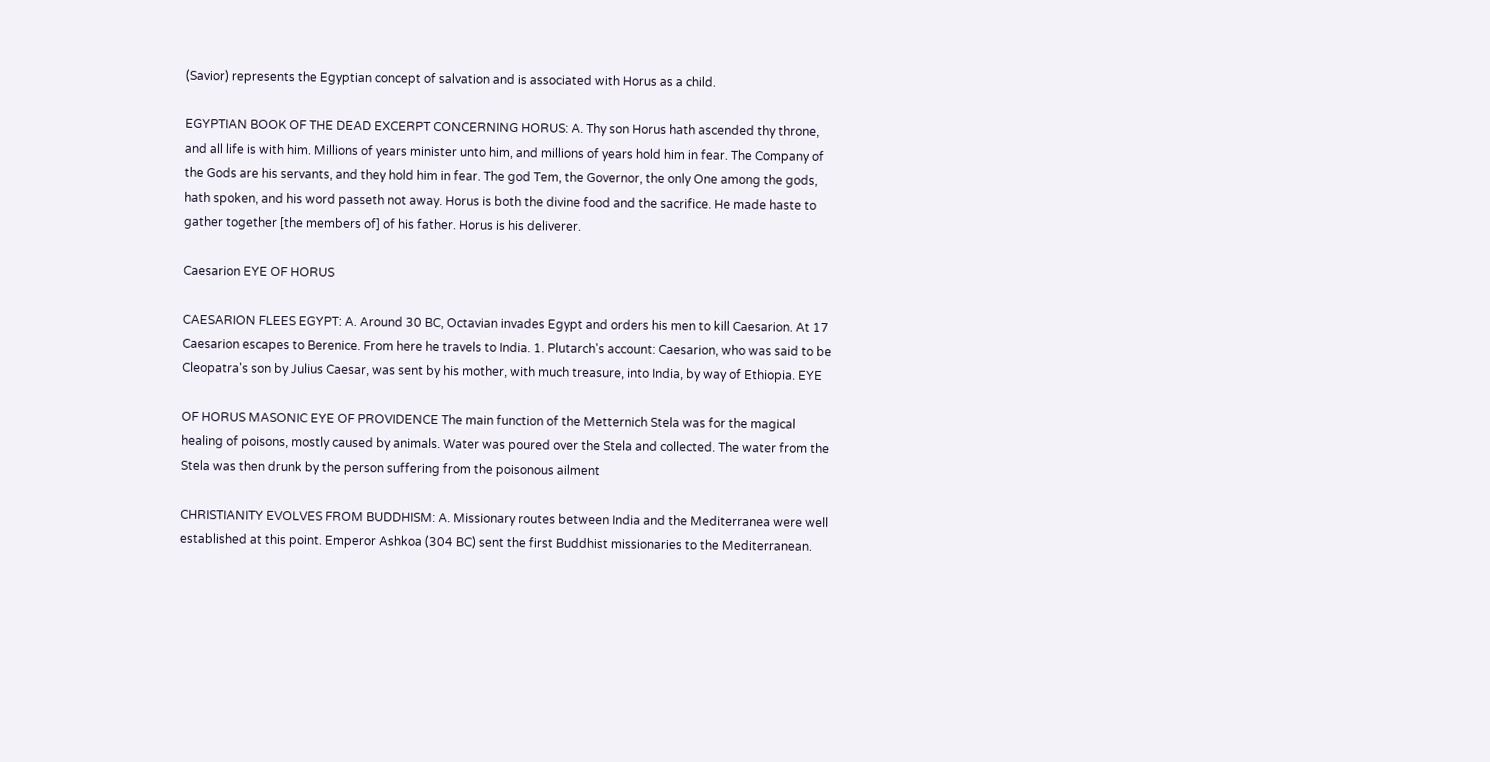(Savior) represents the Egyptian concept of salvation and is associated with Horus as a child.

EGYPTIAN BOOK OF THE DEAD EXCERPT CONCERNING HORUS: A. Thy son Horus hath ascended thy throne, and all life is with him. Millions of years minister unto him, and millions of years hold him in fear. The Company of the Gods are his servants, and they hold him in fear. The god Tem, the Governor, the only One among the gods, hath spoken, and his word passeth not away. Horus is both the divine food and the sacrifice. He made haste to gather together [the members of] of his father. Horus is his deliverer.

Caesarion EYE OF HORUS

CAESARION FLEES EGYPT: A. Around 30 BC, Octavian invades Egypt and orders his men to kill Caesarion. At 17 Caesarion escapes to Berenice. From here he travels to India. 1. Plutarch's account: Caesarion, who was said to be Cleopatra's son by Julius Caesar, was sent by his mother, with much treasure, into India, by way of Ethiopia. EYE

OF HORUS MASONIC EYE OF PROVIDENCE The main function of the Metternich Stela was for the magical healing of poisons, mostly caused by animals. Water was poured over the Stela and collected. The water from the Stela was then drunk by the person suffering from the poisonous ailment

CHRISTIANITY EVOLVES FROM BUDDHISM: A. Missionary routes between India and the Mediterranea were well established at this point. Emperor Ashkoa (304 BC) sent the first Buddhist missionaries to the Mediterranean.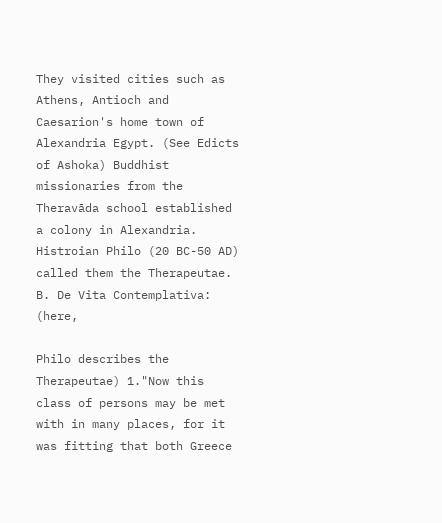They visited cities such as Athens, Antioch and Caesarion's home town of Alexandria Egypt. (See Edicts of Ashoka) Buddhist missionaries from the Theravāda school established a colony in Alexandria. Histroian Philo (20 BC-50 AD) called them the Therapeutae. B. De Vita Contemplativa: (here,

Philo describes the Therapeutae) 1."Now this class of persons may be met with in many places, for it was fitting that both Greece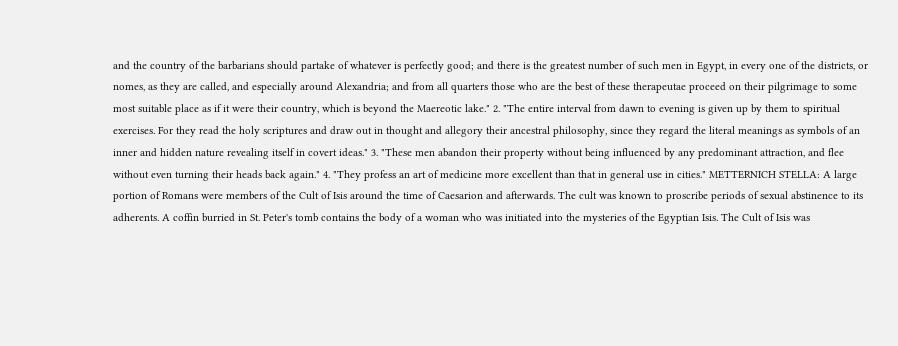and the country of the barbarians should partake of whatever is perfectly good; and there is the greatest number of such men in Egypt, in every one of the districts, or nomes, as they are called, and especially around Alexandria; and from all quarters those who are the best of these therapeutae proceed on their pilgrimage to some most suitable place as if it were their country, which is beyond the Maereotic lake." 2. "The entire interval from dawn to evening is given up by them to spiritual exercises. For they read the holy scriptures and draw out in thought and allegory their ancestral philosophy, since they regard the literal meanings as symbols of an inner and hidden nature revealing itself in covert ideas." 3. "These men abandon their property without being influenced by any predominant attraction, and flee without even turning their heads back again." 4. "They profess an art of medicine more excellent than that in general use in cities." METTERNICH STELLA: A large portion of Romans were members of the Cult of Isis around the time of Caesarion and afterwards. The cult was known to proscribe periods of sexual abstinence to its adherents. A coffin burried in St. Peter's tomb contains the body of a woman who was initiated into the mysteries of the Egyptian Isis. The Cult of Isis was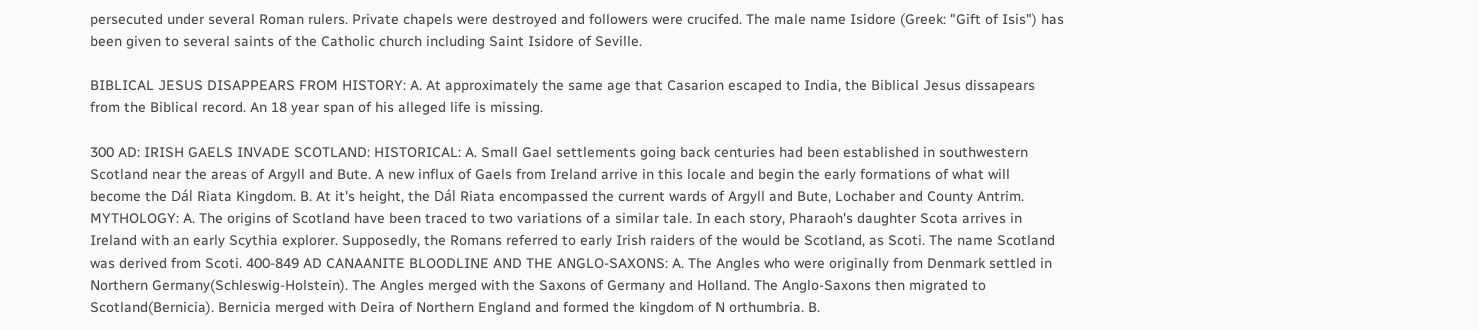persecuted under several Roman rulers. Private chapels were destroyed and followers were crucifed. The male name Isidore (Greek: "Gift of Isis") has been given to several saints of the Catholic church including Saint Isidore of Seville.

BIBLICAL JESUS DISAPPEARS FROM HISTORY: A. At approximately the same age that Casarion escaped to India, the Biblical Jesus dissapears from the Biblical record. An 18 year span of his alleged life is missing.

300 AD: IRISH GAELS INVADE SCOTLAND: HISTORICAL: A. Small Gael settlements going back centuries had been established in southwestern Scotland near the areas of Argyll and Bute. A new influx of Gaels from Ireland arrive in this locale and begin the early formations of what will become the Dál Riata Kingdom. B. At it's height, the Dál Riata encompassed the current wards of Argyll and Bute, Lochaber and County Antrim. MYTHOLOGY: A. The origins of Scotland have been traced to two variations of a similar tale. In each story, Pharaoh's daughter Scota arrives in Ireland with an early Scythia explorer. Supposedly, the Romans referred to early Irish raiders of the would be Scotland, as Scoti. The name Scotland was derived from Scoti. 400-849 AD CANAANITE BLOODLINE AND THE ANGLO-SAXONS: A. The Angles who were originally from Denmark settled in Northern Germany(Schleswig-Holstein). The Angles merged with the Saxons of Germany and Holland. The Anglo-Saxons then migrated to Scotland(Bernicia). Bernicia merged with Deira of Northern England and formed the kingdom of N orthumbria. B.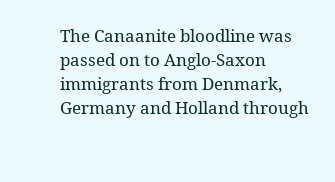The Canaanite bloodline was passed on to Anglo-Saxon immigrants from Denmark, Germany and Holland through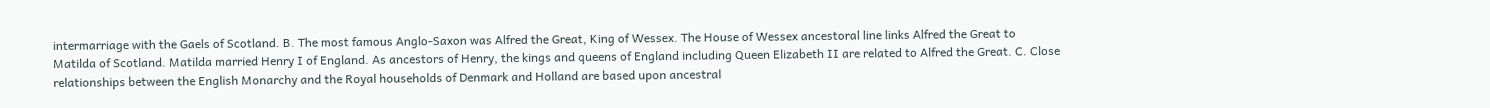intermarriage with the Gaels of Scotland. B. The most famous Anglo-Saxon was Alfred the Great, King of Wessex. The House of Wessex ancestoral line links Alfred the Great to Matilda of Scotland. Matilda married Henry I of England. As ancestors of Henry, the kings and queens of England including Queen Elizabeth II are related to Alfred the Great. C. Close relationships between the English Monarchy and the Royal households of Denmark and Holland are based upon ancestral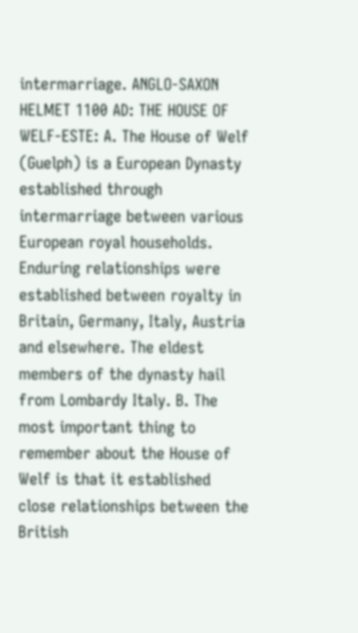intermarriage. ANGLO-SAXON HELMET 1100 AD: THE HOUSE OF WELF-ESTE: A. The House of Welf (Guelph) is a European Dynasty established through intermarriage between various European royal households. Enduring relationships were established between royalty in Britain, Germany, Italy, Austria and elsewhere. The eldest members of the dynasty hail from Lombardy Italy. B. The most important thing to remember about the House of Welf is that it established close relationships between the British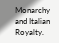Monarchy and Italian Royalty.